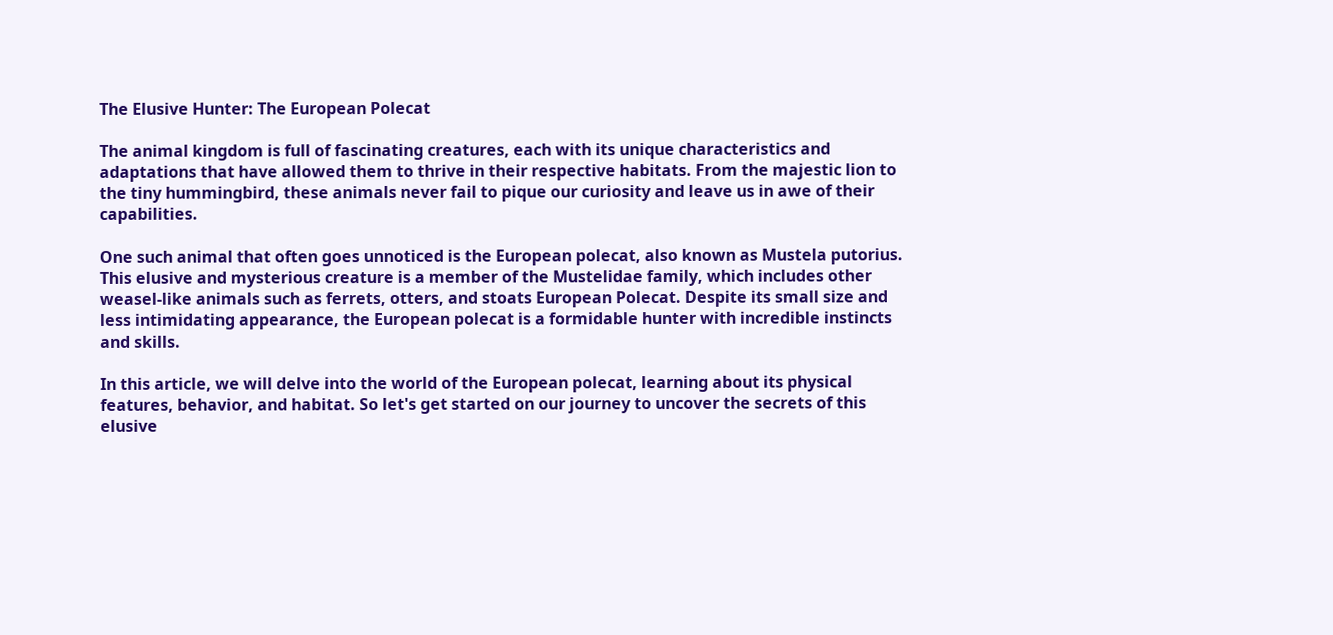The Elusive Hunter: The European Polecat

The animal kingdom is full of fascinating creatures, each with its unique characteristics and adaptations that have allowed them to thrive in their respective habitats. From the majestic lion to the tiny hummingbird, these animals never fail to pique our curiosity and leave us in awe of their capabilities.

One such animal that often goes unnoticed is the European polecat, also known as Mustela putorius. This elusive and mysterious creature is a member of the Mustelidae family, which includes other weasel-like animals such as ferrets, otters, and stoats European Polecat. Despite its small size and less intimidating appearance, the European polecat is a formidable hunter with incredible instincts and skills.

In this article, we will delve into the world of the European polecat, learning about its physical features, behavior, and habitat. So let's get started on our journey to uncover the secrets of this elusive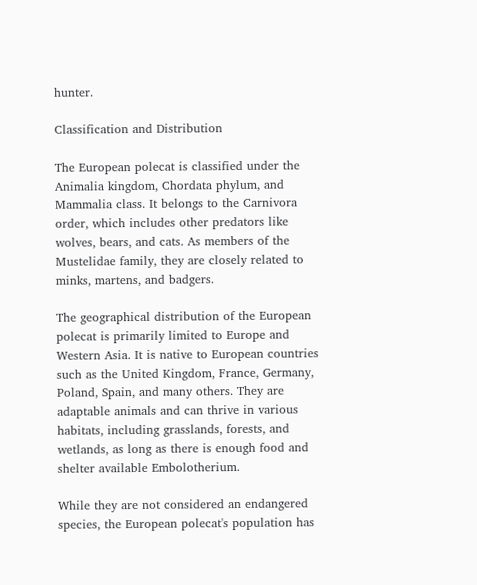hunter.

Classification and Distribution

The European polecat is classified under the Animalia kingdom, Chordata phylum, and Mammalia class. It belongs to the Carnivora order, which includes other predators like wolves, bears, and cats. As members of the Mustelidae family, they are closely related to minks, martens, and badgers.

The geographical distribution of the European polecat is primarily limited to Europe and Western Asia. It is native to European countries such as the United Kingdom, France, Germany, Poland, Spain, and many others. They are adaptable animals and can thrive in various habitats, including grasslands, forests, and wetlands, as long as there is enough food and shelter available Embolotherium.

While they are not considered an endangered species, the European polecat's population has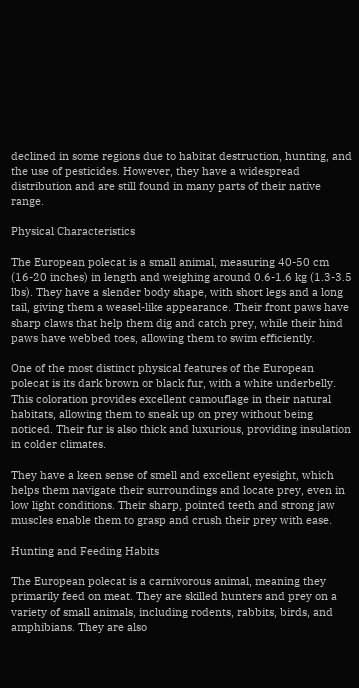declined in some regions due to habitat destruction, hunting, and the use of pesticides. However, they have a widespread distribution and are still found in many parts of their native range.

Physical Characteristics

The European polecat is a small animal, measuring 40-50 cm (16-20 inches) in length and weighing around 0.6-1.6 kg (1.3-3.5 lbs). They have a slender body shape, with short legs and a long tail, giving them a weasel-like appearance. Their front paws have sharp claws that help them dig and catch prey, while their hind paws have webbed toes, allowing them to swim efficiently.

One of the most distinct physical features of the European polecat is its dark brown or black fur, with a white underbelly. This coloration provides excellent camouflage in their natural habitats, allowing them to sneak up on prey without being noticed. Their fur is also thick and luxurious, providing insulation in colder climates.

They have a keen sense of smell and excellent eyesight, which helps them navigate their surroundings and locate prey, even in low light conditions. Their sharp, pointed teeth and strong jaw muscles enable them to grasp and crush their prey with ease.

Hunting and Feeding Habits

The European polecat is a carnivorous animal, meaning they primarily feed on meat. They are skilled hunters and prey on a variety of small animals, including rodents, rabbits, birds, and amphibians. They are also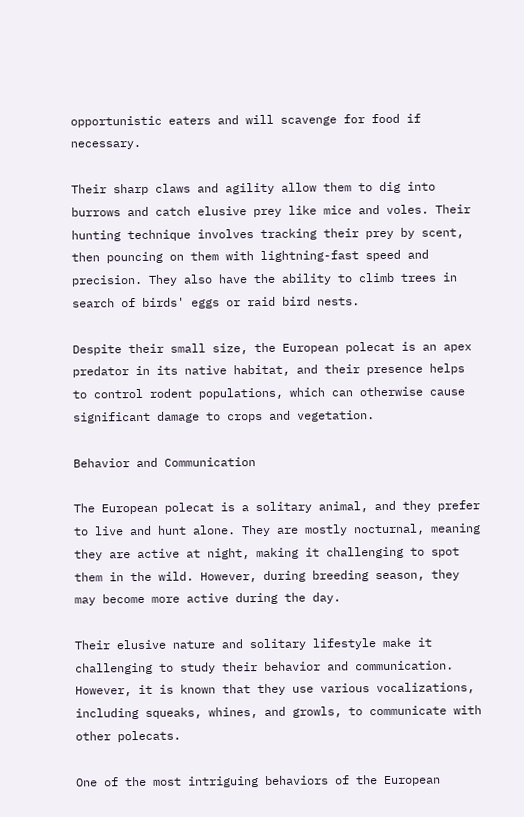opportunistic eaters and will scavenge for food if necessary.

Their sharp claws and agility allow them to dig into burrows and catch elusive prey like mice and voles. Their hunting technique involves tracking their prey by scent, then pouncing on them with lightning-fast speed and precision. They also have the ability to climb trees in search of birds' eggs or raid bird nests.

Despite their small size, the European polecat is an apex predator in its native habitat, and their presence helps to control rodent populations, which can otherwise cause significant damage to crops and vegetation.

Behavior and Communication

The European polecat is a solitary animal, and they prefer to live and hunt alone. They are mostly nocturnal, meaning they are active at night, making it challenging to spot them in the wild. However, during breeding season, they may become more active during the day.

Their elusive nature and solitary lifestyle make it challenging to study their behavior and communication. However, it is known that they use various vocalizations, including squeaks, whines, and growls, to communicate with other polecats.

One of the most intriguing behaviors of the European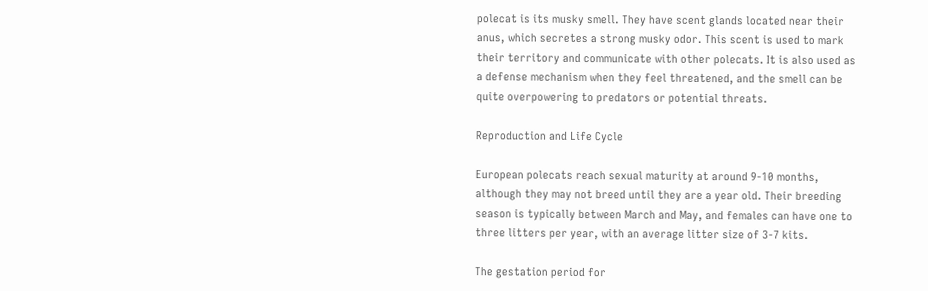polecat is its musky smell. They have scent glands located near their anus, which secretes a strong musky odor. This scent is used to mark their territory and communicate with other polecats. It is also used as a defense mechanism when they feel threatened, and the smell can be quite overpowering to predators or potential threats.

Reproduction and Life Cycle

European polecats reach sexual maturity at around 9-10 months, although they may not breed until they are a year old. Their breeding season is typically between March and May, and females can have one to three litters per year, with an average litter size of 3-7 kits.

The gestation period for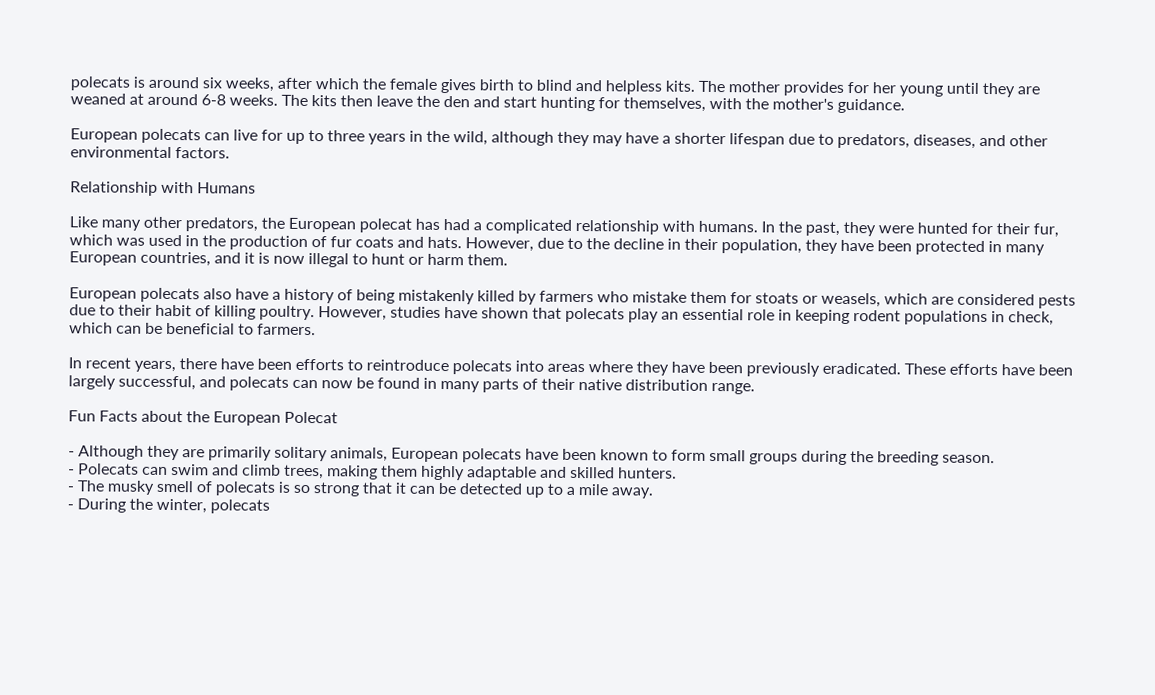polecats is around six weeks, after which the female gives birth to blind and helpless kits. The mother provides for her young until they are weaned at around 6-8 weeks. The kits then leave the den and start hunting for themselves, with the mother's guidance.

European polecats can live for up to three years in the wild, although they may have a shorter lifespan due to predators, diseases, and other environmental factors.

Relationship with Humans

Like many other predators, the European polecat has had a complicated relationship with humans. In the past, they were hunted for their fur, which was used in the production of fur coats and hats. However, due to the decline in their population, they have been protected in many European countries, and it is now illegal to hunt or harm them.

European polecats also have a history of being mistakenly killed by farmers who mistake them for stoats or weasels, which are considered pests due to their habit of killing poultry. However, studies have shown that polecats play an essential role in keeping rodent populations in check, which can be beneficial to farmers.

In recent years, there have been efforts to reintroduce polecats into areas where they have been previously eradicated. These efforts have been largely successful, and polecats can now be found in many parts of their native distribution range.

Fun Facts about the European Polecat

- Although they are primarily solitary animals, European polecats have been known to form small groups during the breeding season.
- Polecats can swim and climb trees, making them highly adaptable and skilled hunters.
- The musky smell of polecats is so strong that it can be detected up to a mile away.
- During the winter, polecats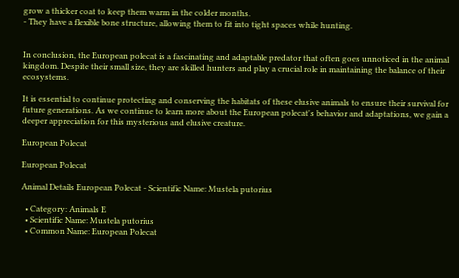grow a thicker coat to keep them warm in the colder months.
- They have a flexible bone structure, allowing them to fit into tight spaces while hunting.


In conclusion, the European polecat is a fascinating and adaptable predator that often goes unnoticed in the animal kingdom. Despite their small size, they are skilled hunters and play a crucial role in maintaining the balance of their ecosystems.

It is essential to continue protecting and conserving the habitats of these elusive animals to ensure their survival for future generations. As we continue to learn more about the European polecat's behavior and adaptations, we gain a deeper appreciation for this mysterious and elusive creature.

European Polecat

European Polecat

Animal Details European Polecat - Scientific Name: Mustela putorius

  • Category: Animals E
  • Scientific Name: Mustela putorius
  • Common Name: European Polecat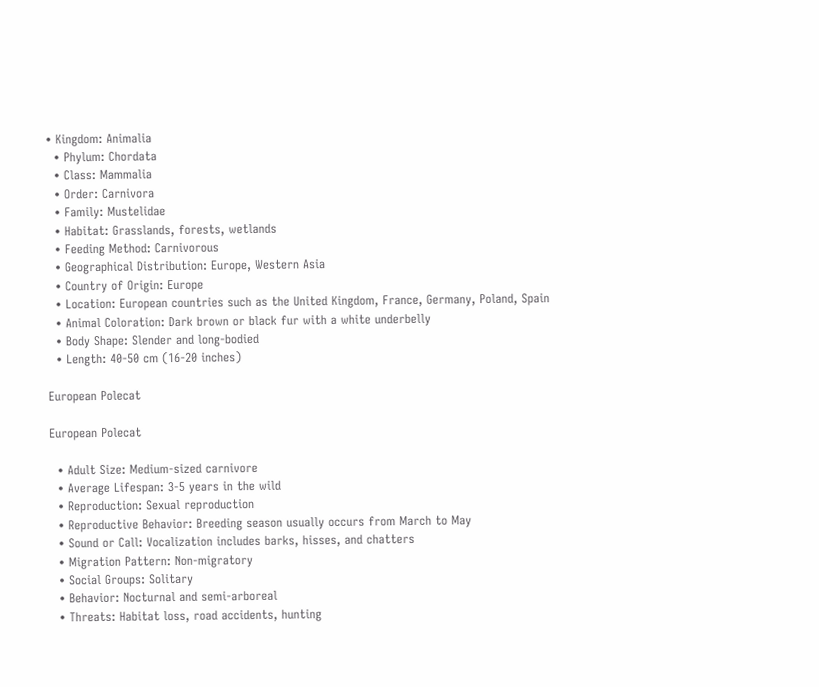• Kingdom: Animalia
  • Phylum: Chordata
  • Class: Mammalia
  • Order: Carnivora
  • Family: Mustelidae
  • Habitat: Grasslands, forests, wetlands
  • Feeding Method: Carnivorous
  • Geographical Distribution: Europe, Western Asia
  • Country of Origin: Europe
  • Location: European countries such as the United Kingdom, France, Germany, Poland, Spain
  • Animal Coloration: Dark brown or black fur with a white underbelly
  • Body Shape: Slender and long-bodied
  • Length: 40-50 cm (16-20 inches)

European Polecat

European Polecat

  • Adult Size: Medium-sized carnivore
  • Average Lifespan: 3-5 years in the wild
  • Reproduction: Sexual reproduction
  • Reproductive Behavior: Breeding season usually occurs from March to May
  • Sound or Call: Vocalization includes barks, hisses, and chatters
  • Migration Pattern: Non-migratory
  • Social Groups: Solitary
  • Behavior: Nocturnal and semi-arboreal
  • Threats: Habitat loss, road accidents, hunting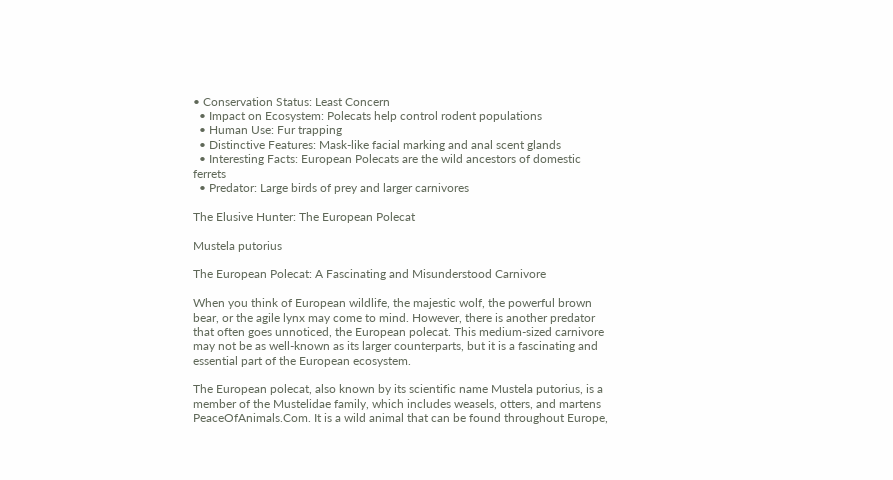• Conservation Status: Least Concern
  • Impact on Ecosystem: Polecats help control rodent populations
  • Human Use: Fur trapping
  • Distinctive Features: Mask-like facial marking and anal scent glands
  • Interesting Facts: European Polecats are the wild ancestors of domestic ferrets
  • Predator: Large birds of prey and larger carnivores

The Elusive Hunter: The European Polecat

Mustela putorius

The European Polecat: A Fascinating and Misunderstood Carnivore

When you think of European wildlife, the majestic wolf, the powerful brown bear, or the agile lynx may come to mind. However, there is another predator that often goes unnoticed, the European polecat. This medium-sized carnivore may not be as well-known as its larger counterparts, but it is a fascinating and essential part of the European ecosystem.

The European polecat, also known by its scientific name Mustela putorius, is a member of the Mustelidae family, which includes weasels, otters, and martens PeaceOfAnimals.Com. It is a wild animal that can be found throughout Europe,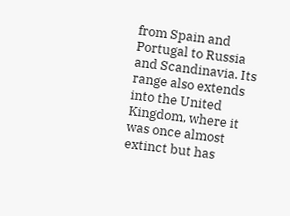from Spain and Portugal to Russia and Scandinavia. Its range also extends into the United Kingdom, where it was once almost extinct but has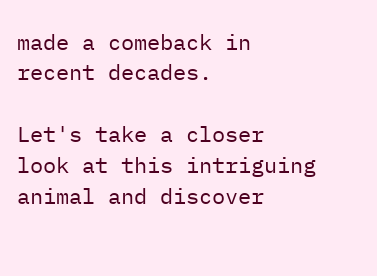made a comeback in recent decades.

Let's take a closer look at this intriguing animal and discover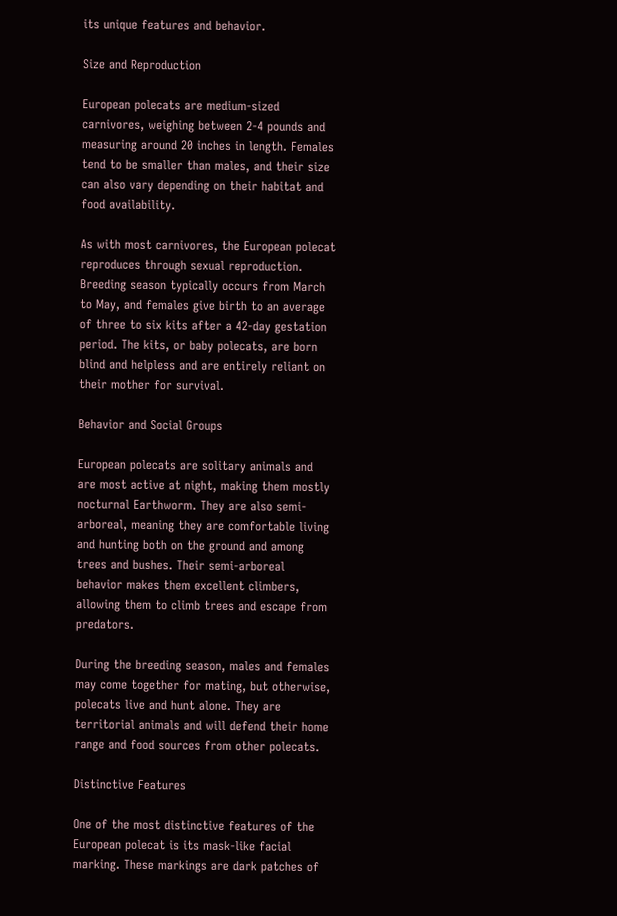its unique features and behavior.

Size and Reproduction

European polecats are medium-sized carnivores, weighing between 2-4 pounds and measuring around 20 inches in length. Females tend to be smaller than males, and their size can also vary depending on their habitat and food availability.

As with most carnivores, the European polecat reproduces through sexual reproduction. Breeding season typically occurs from March to May, and females give birth to an average of three to six kits after a 42-day gestation period. The kits, or baby polecats, are born blind and helpless and are entirely reliant on their mother for survival.

Behavior and Social Groups

European polecats are solitary animals and are most active at night, making them mostly nocturnal Earthworm. They are also semi-arboreal, meaning they are comfortable living and hunting both on the ground and among trees and bushes. Their semi-arboreal behavior makes them excellent climbers, allowing them to climb trees and escape from predators.

During the breeding season, males and females may come together for mating, but otherwise, polecats live and hunt alone. They are territorial animals and will defend their home range and food sources from other polecats.

Distinctive Features

One of the most distinctive features of the European polecat is its mask-like facial marking. These markings are dark patches of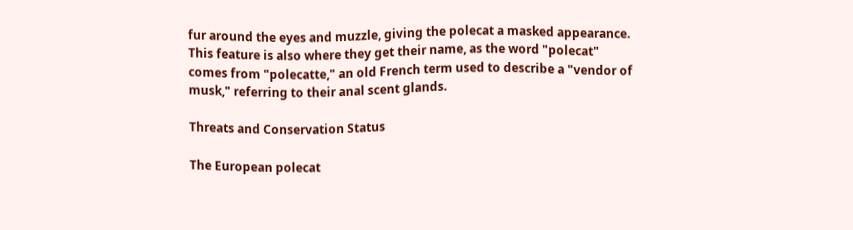fur around the eyes and muzzle, giving the polecat a masked appearance. This feature is also where they get their name, as the word "polecat" comes from "polecatte," an old French term used to describe a "vendor of musk," referring to their anal scent glands.

Threats and Conservation Status

The European polecat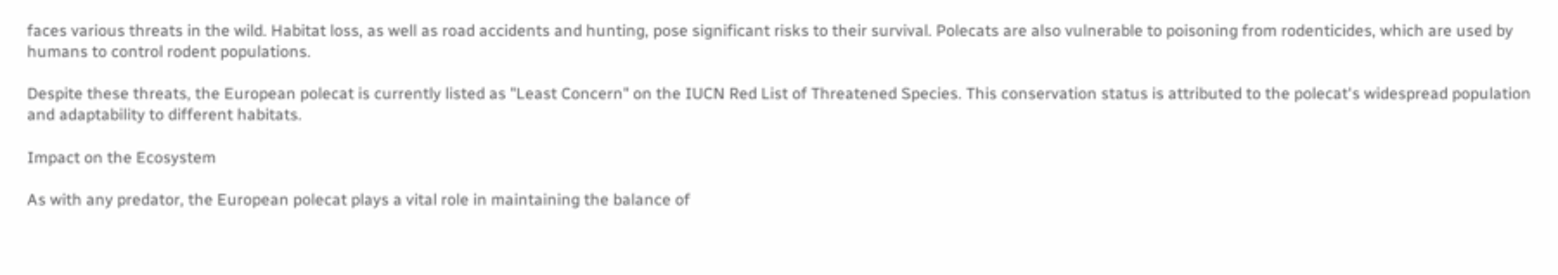faces various threats in the wild. Habitat loss, as well as road accidents and hunting, pose significant risks to their survival. Polecats are also vulnerable to poisoning from rodenticides, which are used by humans to control rodent populations.

Despite these threats, the European polecat is currently listed as "Least Concern" on the IUCN Red List of Threatened Species. This conservation status is attributed to the polecat's widespread population and adaptability to different habitats.

Impact on the Ecosystem

As with any predator, the European polecat plays a vital role in maintaining the balance of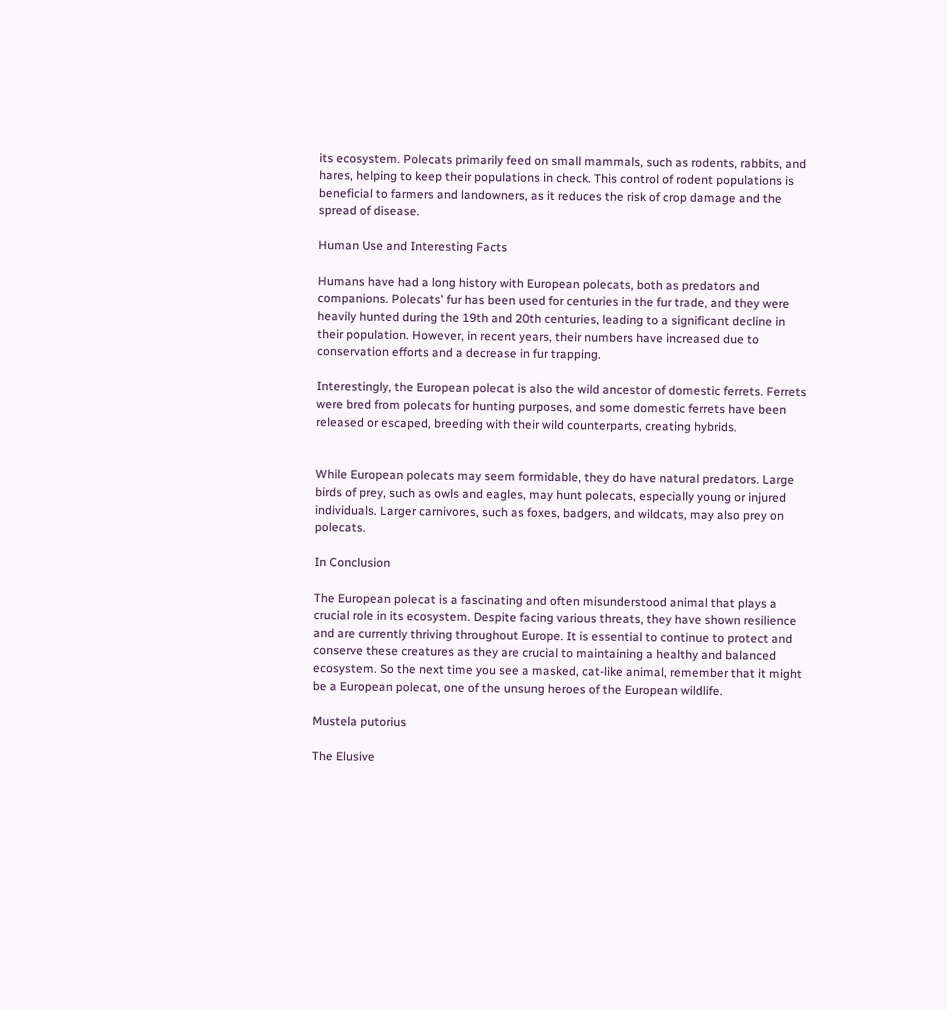its ecosystem. Polecats primarily feed on small mammals, such as rodents, rabbits, and hares, helping to keep their populations in check. This control of rodent populations is beneficial to farmers and landowners, as it reduces the risk of crop damage and the spread of disease.

Human Use and Interesting Facts

Humans have had a long history with European polecats, both as predators and companions. Polecats' fur has been used for centuries in the fur trade, and they were heavily hunted during the 19th and 20th centuries, leading to a significant decline in their population. However, in recent years, their numbers have increased due to conservation efforts and a decrease in fur trapping.

Interestingly, the European polecat is also the wild ancestor of domestic ferrets. Ferrets were bred from polecats for hunting purposes, and some domestic ferrets have been released or escaped, breeding with their wild counterparts, creating hybrids.


While European polecats may seem formidable, they do have natural predators. Large birds of prey, such as owls and eagles, may hunt polecats, especially young or injured individuals. Larger carnivores, such as foxes, badgers, and wildcats, may also prey on polecats.

In Conclusion

The European polecat is a fascinating and often misunderstood animal that plays a crucial role in its ecosystem. Despite facing various threats, they have shown resilience and are currently thriving throughout Europe. It is essential to continue to protect and conserve these creatures as they are crucial to maintaining a healthy and balanced ecosystem. So the next time you see a masked, cat-like animal, remember that it might be a European polecat, one of the unsung heroes of the European wildlife.

Mustela putorius

The Elusive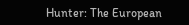Hunter: The European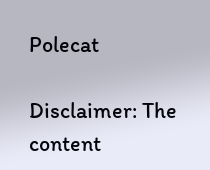Polecat

Disclaimer: The content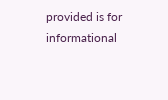provided is for informational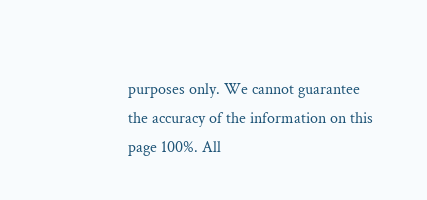purposes only. We cannot guarantee the accuracy of the information on this page 100%. All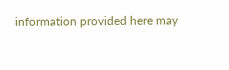information provided here may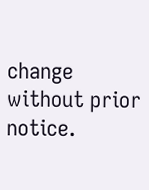change without prior notice.